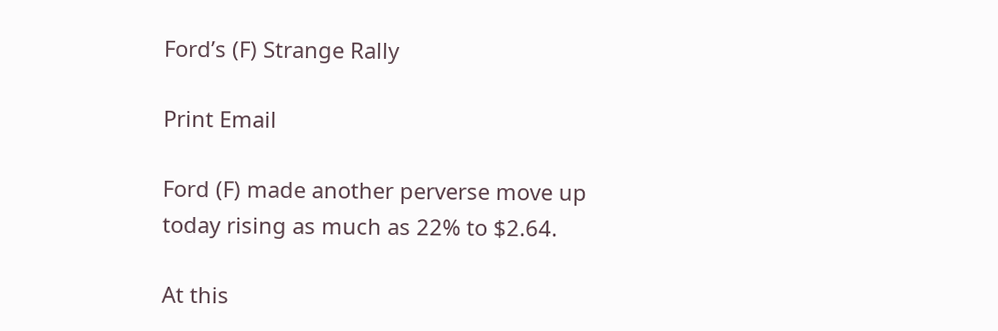Ford’s (F) Strange Rally

Print Email

Ford (F) made another perverse move up today rising as much as 22% to $2.64.

At this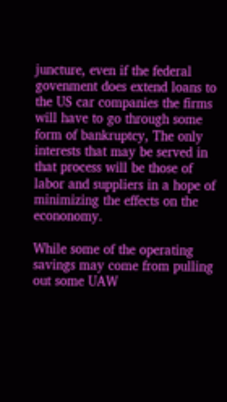juncture, even if the federal govenment does extend loans to the US car companies the firms will have to go through some form of bankruptcy, The only interests that may be served in that process will be those of labor and suppliers in a hope of minimizing the effects on the econonomy.

While some of the operating savings may come from pulling out some UAW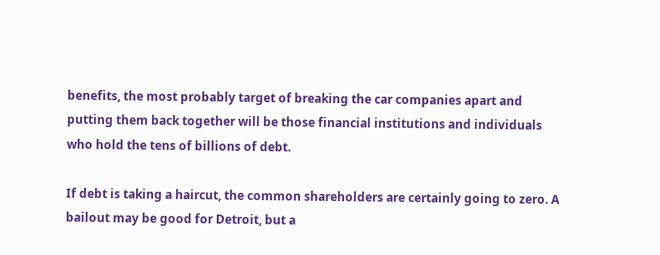benefits, the most probably target of breaking the car companies apart and putting them back together will be those financial institutions and individuals who hold the tens of billions of debt.

If debt is taking a haircut, the common shareholders are certainly going to zero. A bailout may be good for Detroit, but a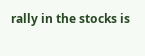rally in the stocks is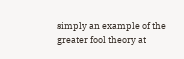simply an example of the greater fool theory at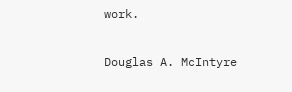work.

Douglas A. McIntyre